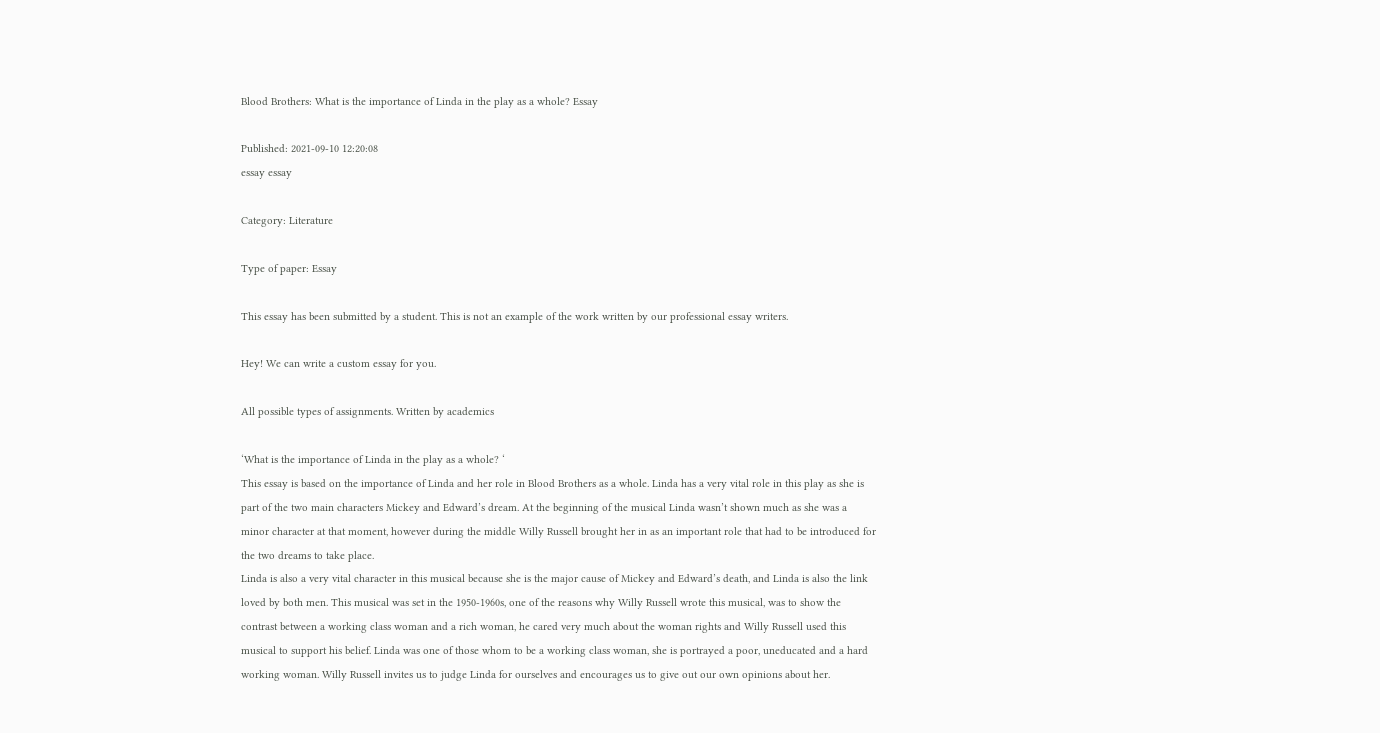Blood Brothers: What is the importance of Linda in the play as a whole? Essay

Published: 2021-09-10 12:20:08
essay essay

Category: Literature

Type of paper: Essay

This essay has been submitted by a student. This is not an example of the work written by our professional essay writers.

Hey! We can write a custom essay for you.

All possible types of assignments. Written by academics

‘What is the importance of Linda in the play as a whole? ‘
This essay is based on the importance of Linda and her role in Blood Brothers as a whole. Linda has a very vital role in this play as she is part of the two main characters Mickey and Edward’s dream. At the beginning of the musical Linda wasn’t shown much as she was a minor character at that moment, however during the middle Willy Russell brought her in as an important role that had to be introduced for the two dreams to take place.
Linda is also a very vital character in this musical because she is the major cause of Mickey and Edward’s death, and Linda is also the link loved by both men. This musical was set in the 1950-1960s, one of the reasons why Willy Russell wrote this musical, was to show the contrast between a working class woman and a rich woman, he cared very much about the woman rights and Willy Russell used this musical to support his belief. Linda was one of those whom to be a working class woman, she is portrayed a poor, uneducated and a hard working woman. Willy Russell invites us to judge Linda for ourselves and encourages us to give out our own opinions about her.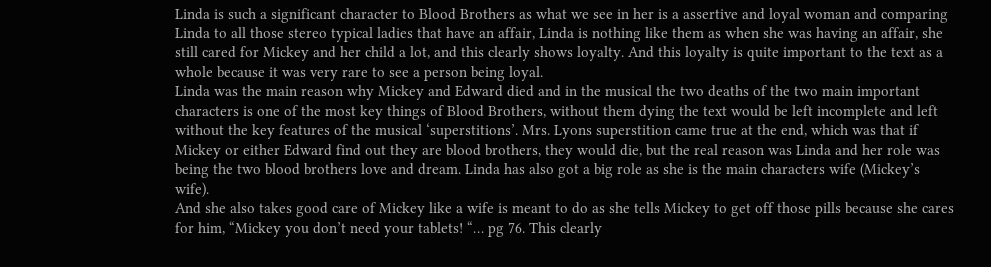Linda is such a significant character to Blood Brothers as what we see in her is a assertive and loyal woman and comparing Linda to all those stereo typical ladies that have an affair, Linda is nothing like them as when she was having an affair, she still cared for Mickey and her child a lot, and this clearly shows loyalty. And this loyalty is quite important to the text as a whole because it was very rare to see a person being loyal.
Linda was the main reason why Mickey and Edward died and in the musical the two deaths of the two main important characters is one of the most key things of Blood Brothers, without them dying the text would be left incomplete and left without the key features of the musical ‘superstitions’. Mrs. Lyons superstition came true at the end, which was that if Mickey or either Edward find out they are blood brothers, they would die, but the real reason was Linda and her role was being the two blood brothers love and dream. Linda has also got a big role as she is the main characters wife (Mickey’s wife).
And she also takes good care of Mickey like a wife is meant to do as she tells Mickey to get off those pills because she cares for him, “Mickey you don’t need your tablets! “… pg 76. This clearly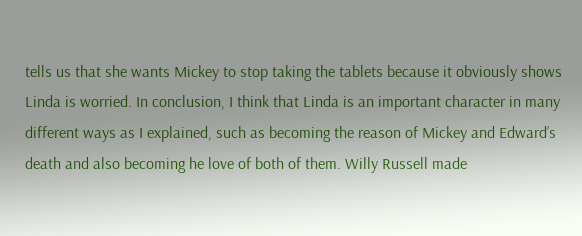tells us that she wants Mickey to stop taking the tablets because it obviously shows Linda is worried. In conclusion, I think that Linda is an important character in many different ways as I explained, such as becoming the reason of Mickey and Edward’s death and also becoming he love of both of them. Willy Russell made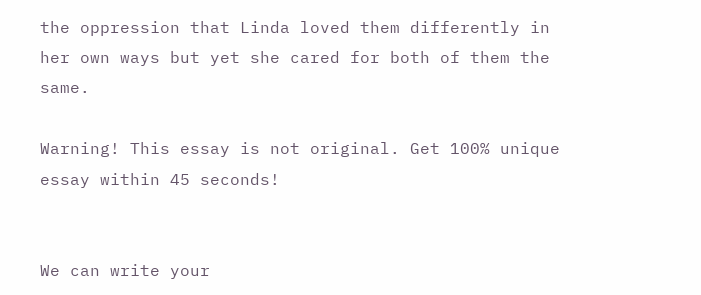the oppression that Linda loved them differently in her own ways but yet she cared for both of them the same.

Warning! This essay is not original. Get 100% unique essay within 45 seconds!


We can write your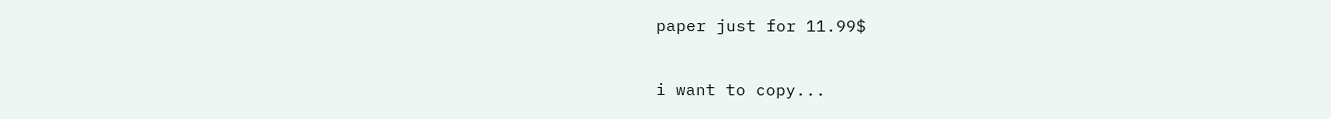paper just for 11.99$

i want to copy...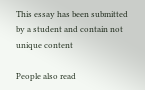This essay has been submitted by a student and contain not unique content

People also read